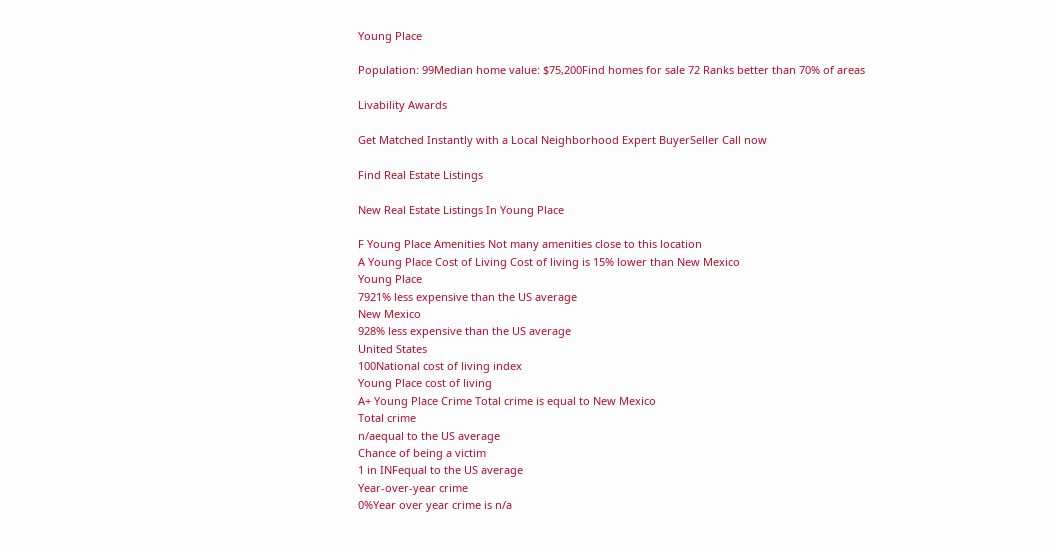Young Place

Population: 99Median home value: $75,200Find homes for sale 72 Ranks better than 70% of areas

Livability Awards

Get Matched Instantly with a Local Neighborhood Expert BuyerSeller Call now

Find Real Estate Listings

New Real Estate Listings In Young Place

F Young Place Amenities Not many amenities close to this location
A Young Place Cost of Living Cost of living is 15% lower than New Mexico
Young Place
7921% less expensive than the US average
New Mexico
928% less expensive than the US average
United States
100National cost of living index
Young Place cost of living
A+ Young Place Crime Total crime is equal to New Mexico
Total crime
n/aequal to the US average
Chance of being a victim
1 in INFequal to the US average
Year-over-year crime
0%Year over year crime is n/a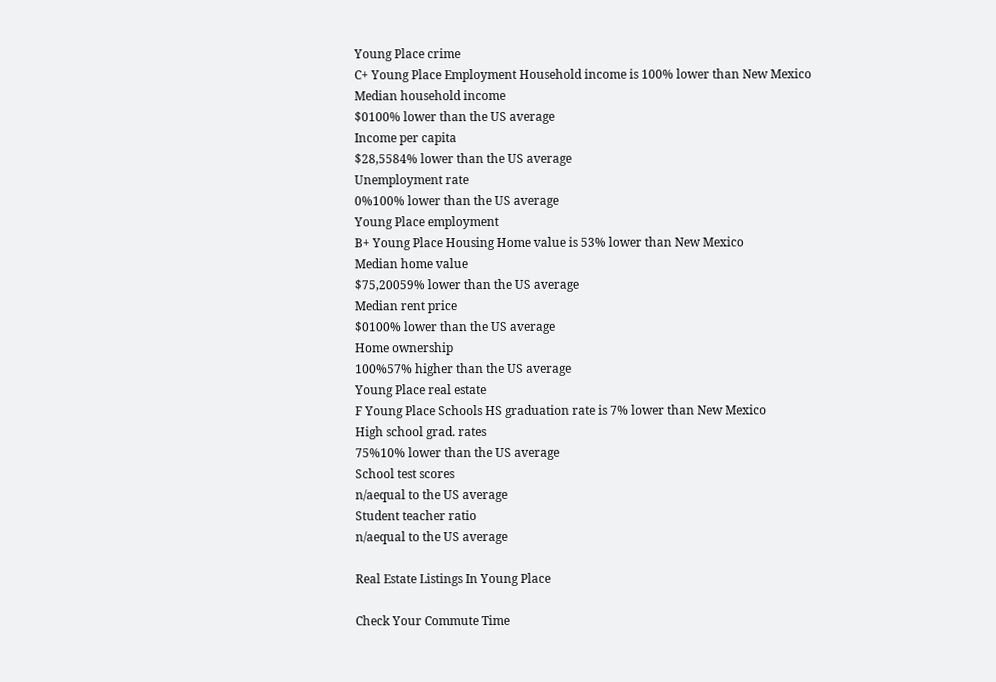Young Place crime
C+ Young Place Employment Household income is 100% lower than New Mexico
Median household income
$0100% lower than the US average
Income per capita
$28,5584% lower than the US average
Unemployment rate
0%100% lower than the US average
Young Place employment
B+ Young Place Housing Home value is 53% lower than New Mexico
Median home value
$75,20059% lower than the US average
Median rent price
$0100% lower than the US average
Home ownership
100%57% higher than the US average
Young Place real estate
F Young Place Schools HS graduation rate is 7% lower than New Mexico
High school grad. rates
75%10% lower than the US average
School test scores
n/aequal to the US average
Student teacher ratio
n/aequal to the US average

Real Estate Listings In Young Place

Check Your Commute Time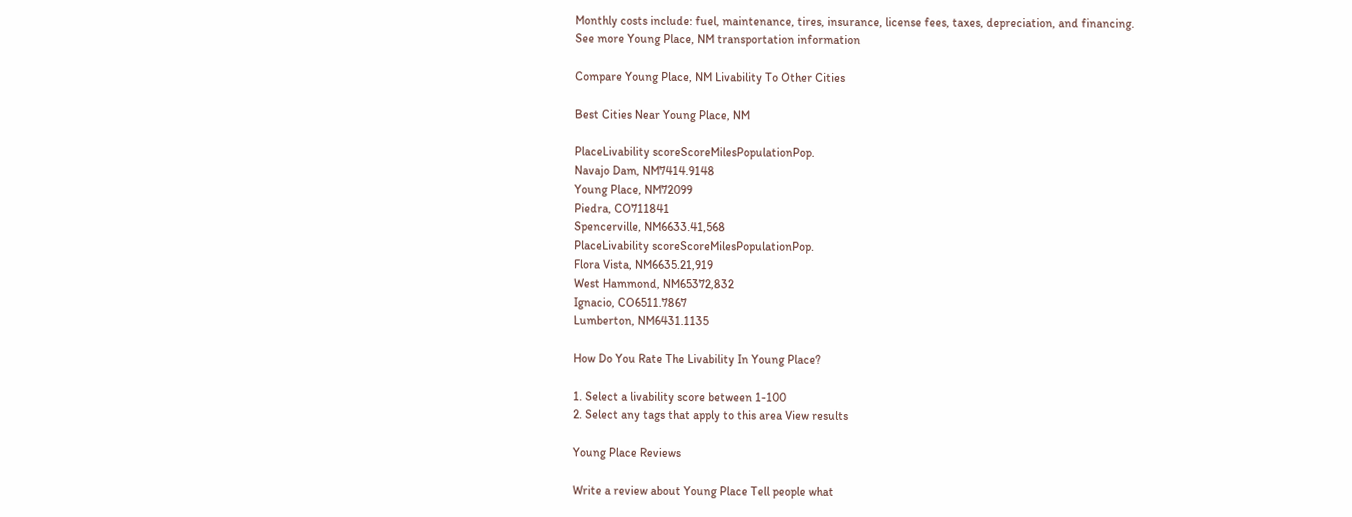Monthly costs include: fuel, maintenance, tires, insurance, license fees, taxes, depreciation, and financing.
See more Young Place, NM transportation information

Compare Young Place, NM Livability To Other Cities

Best Cities Near Young Place, NM

PlaceLivability scoreScoreMilesPopulationPop.
Navajo Dam, NM7414.9148
Young Place, NM72099
Piedra, CO711841
Spencerville, NM6633.41,568
PlaceLivability scoreScoreMilesPopulationPop.
Flora Vista, NM6635.21,919
West Hammond, NM65372,832
Ignacio, CO6511.7867
Lumberton, NM6431.1135

How Do You Rate The Livability In Young Place?

1. Select a livability score between 1-100
2. Select any tags that apply to this area View results

Young Place Reviews

Write a review about Young Place Tell people what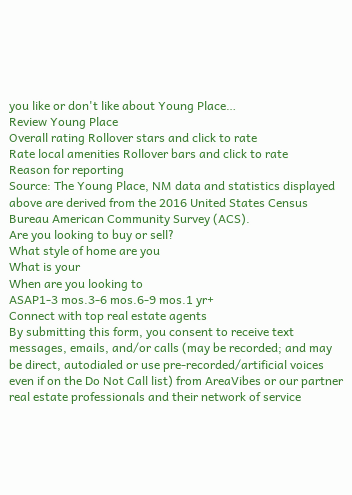you like or don't like about Young Place…
Review Young Place
Overall rating Rollover stars and click to rate
Rate local amenities Rollover bars and click to rate
Reason for reporting
Source: The Young Place, NM data and statistics displayed above are derived from the 2016 United States Census Bureau American Community Survey (ACS).
Are you looking to buy or sell?
What style of home are you
What is your
When are you looking to
ASAP1-3 mos.3-6 mos.6-9 mos.1 yr+
Connect with top real estate agents
By submitting this form, you consent to receive text messages, emails, and/or calls (may be recorded; and may be direct, autodialed or use pre-recorded/artificial voices even if on the Do Not Call list) from AreaVibes or our partner real estate professionals and their network of service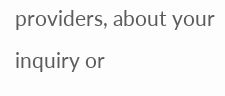providers, about your inquiry or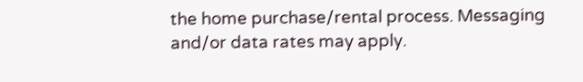the home purchase/rental process. Messaging and/or data rates may apply.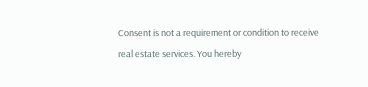Consent is not a requirement or condition to receive real estate services. You hereby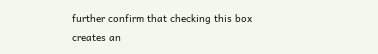further confirm that checking this box creates an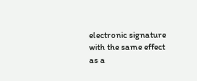electronic signature with the same effect as a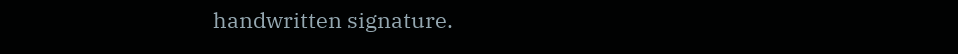handwritten signature.